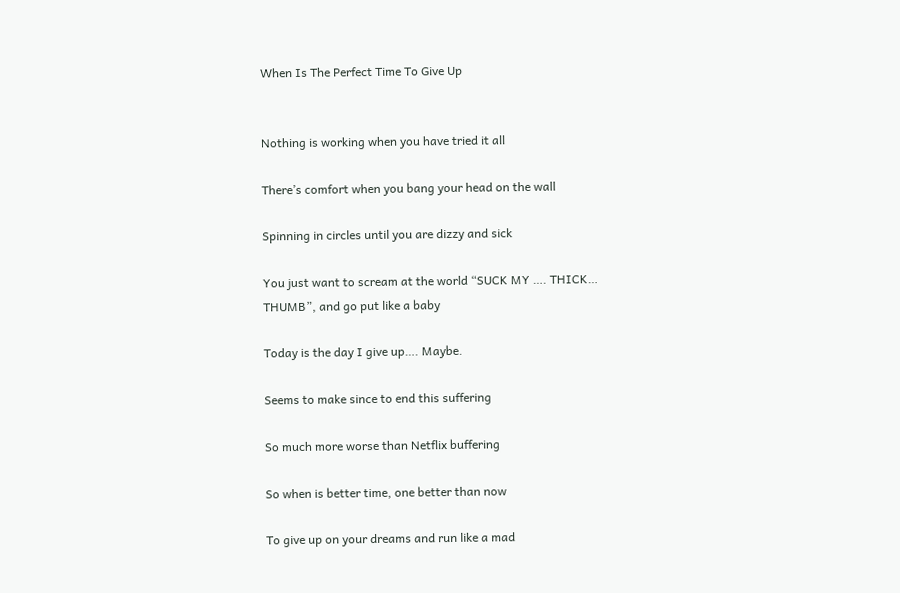When Is The Perfect Time To Give Up


Nothing is working when you have tried it all

There’s comfort when you bang your head on the wall

Spinning in circles until you are dizzy and sick

You just want to scream at the world “SUCK MY …. THICK…
THUMB”, and go put like a baby

Today is the day I give up…. Maybe.

Seems to make since to end this suffering

So much more worse than Netflix buffering

So when is better time, one better than now

To give up on your dreams and run like a mad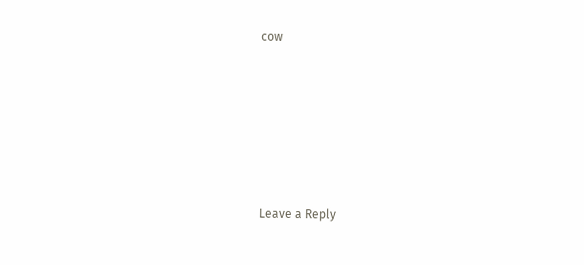cow







Leave a Reply